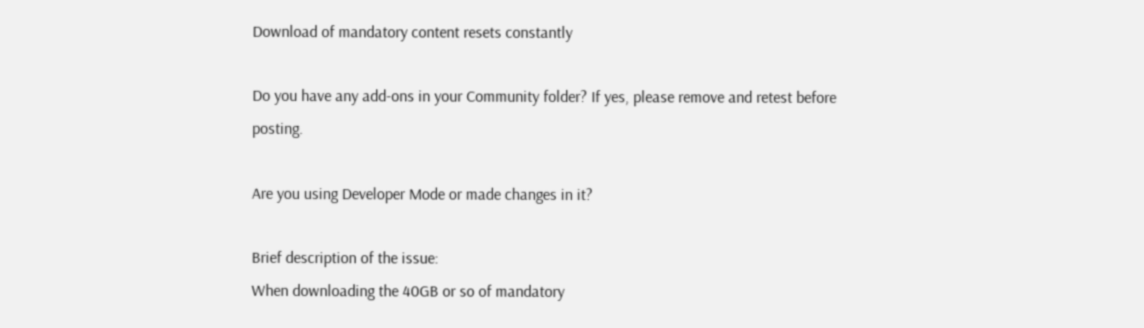Download of mandatory content resets constantly

Do you have any add-ons in your Community folder? If yes, please remove and retest before posting.

Are you using Developer Mode or made changes in it?

Brief description of the issue:
When downloading the 40GB or so of mandatory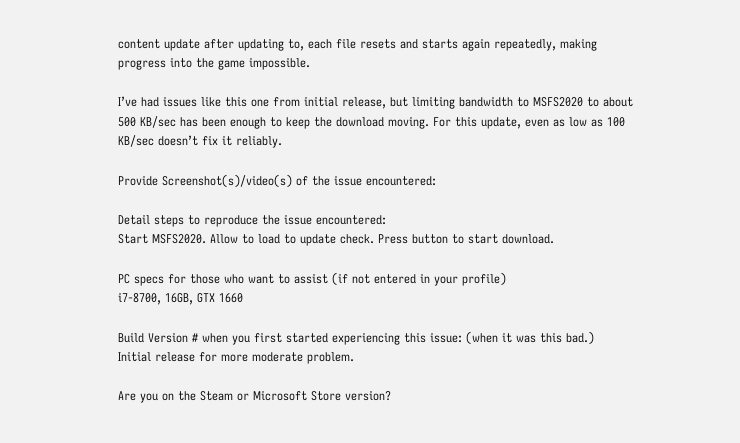content update after updating to, each file resets and starts again repeatedly, making progress into the game impossible.

I’ve had issues like this one from initial release, but limiting bandwidth to MSFS2020 to about 500 KB/sec has been enough to keep the download moving. For this update, even as low as 100 KB/sec doesn’t fix it reliably.

Provide Screenshot(s)/video(s) of the issue encountered:

Detail steps to reproduce the issue encountered:
Start MSFS2020. Allow to load to update check. Press button to start download.

PC specs for those who want to assist (if not entered in your profile)
i7-8700, 16GB, GTX 1660

Build Version # when you first started experiencing this issue: (when it was this bad.)
Initial release for more moderate problem.

Are you on the Steam or Microsoft Store version?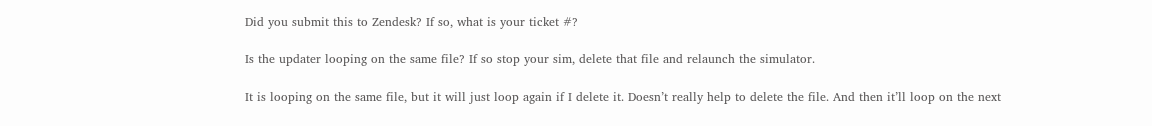Did you submit this to Zendesk? If so, what is your ticket #?

Is the updater looping on the same file? If so stop your sim, delete that file and relaunch the simulator.

It is looping on the same file, but it will just loop again if I delete it. Doesn’t really help to delete the file. And then it’ll loop on the next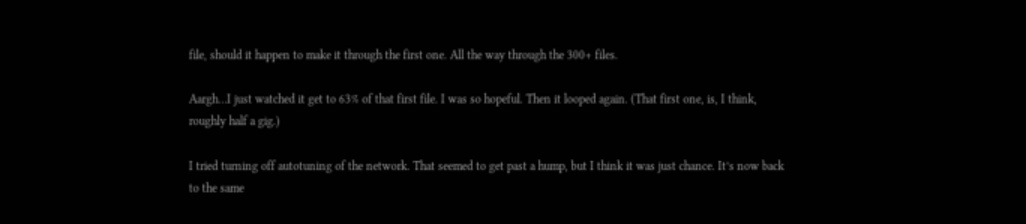file, should it happen to make it through the first one. All the way through the 300+ files.

Aargh…I just watched it get to 63% of that first file. I was so hopeful. Then it looped again. (That first one, is, I think, roughly half a gig.)

I tried turning off autotuning of the network. That seemed to get past a hump, but I think it was just chance. It’s now back to the same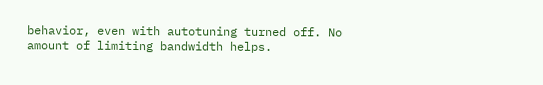behavior, even with autotuning turned off. No amount of limiting bandwidth helps.